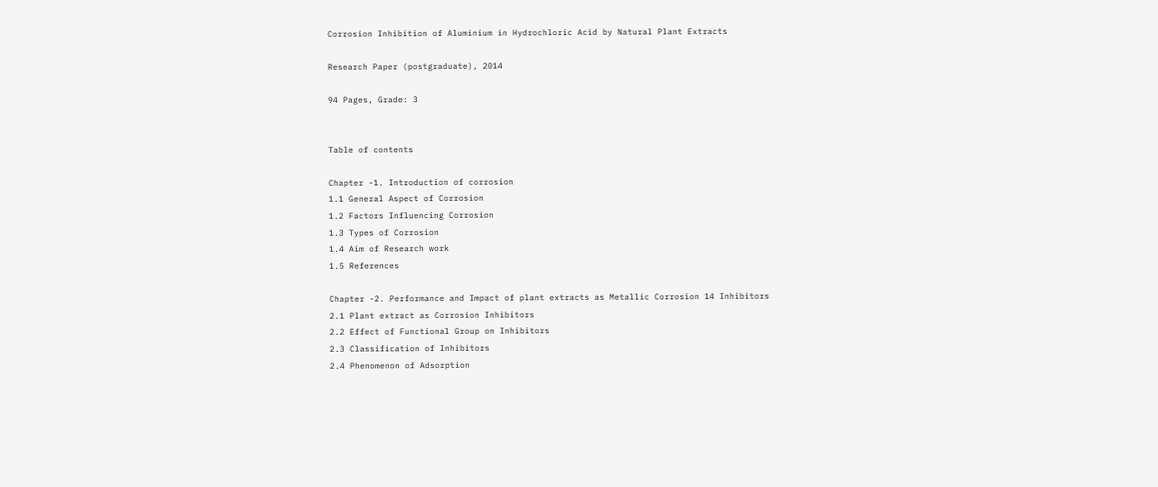Corrosion Inhibition of Aluminium in Hydrochloric Acid by Natural Plant Extracts

Research Paper (postgraduate), 2014

94 Pages, Grade: 3


Table of contents

Chapter -1. Introduction of corrosion
1.1 General Aspect of Corrosion
1.2 Factors Influencing Corrosion
1.3 Types of Corrosion
1.4 Aim of Research work
1.5 References

Chapter -2. Performance and Impact of plant extracts as Metallic Corrosion 14 Inhibitors
2.1 Plant extract as Corrosion Inhibitors
2.2 Effect of Functional Group on Inhibitors
2.3 Classification of Inhibitors
2.4 Phenomenon of Adsorption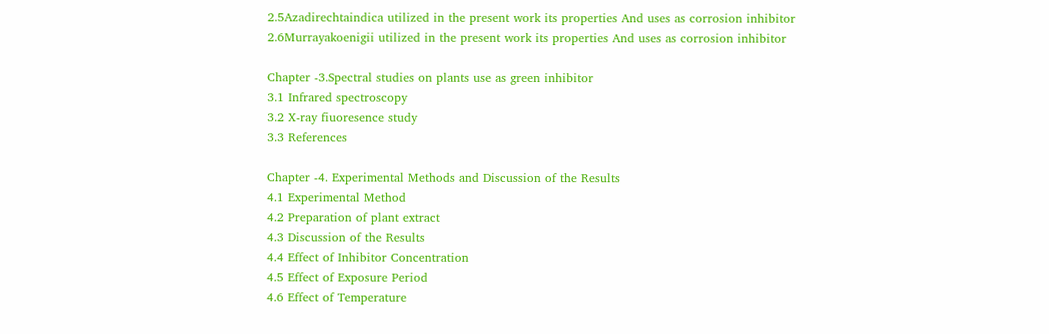2.5Azadirechtaindica utilized in the present work its properties And uses as corrosion inhibitor
2.6Murrayakoenigii utilized in the present work its properties And uses as corrosion inhibitor

Chapter -3.Spectral studies on plants use as green inhibitor
3.1 Infrared spectroscopy
3.2 X-ray fiuoresence study
3.3 References

Chapter -4. Experimental Methods and Discussion of the Results
4.1 Experimental Method
4.2 Preparation of plant extract
4.3 Discussion of the Results
4.4 Effect of Inhibitor Concentration
4.5 Effect of Exposure Period
4.6 Effect of Temperature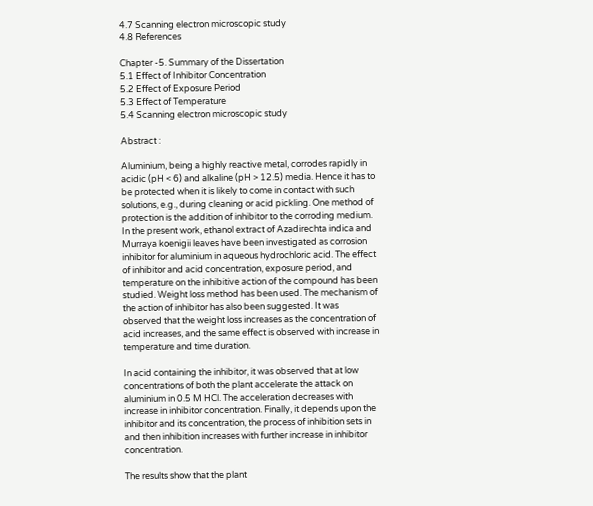4.7 Scanning electron microscopic study
4.8 References

Chapter -5. Summary of the Dissertation
5.1 Effect of Inhibitor Concentration
5.2 Effect of Exposure Period
5.3 Effect of Temperature
5.4 Scanning electron microscopic study

Abstract :

Aluminium, being a highly reactive metal, corrodes rapidly in acidic (pH < 6) and alkaline (pH > 12.5) media. Hence it has to be protected when it is likely to come in contact with such solutions, e.g., during cleaning or acid pickling. One method of protection is the addition of inhibitor to the corroding medium. In the present work, ethanol extract of Azadirechta indica and Murraya koenigii leaves have been investigated as corrosion inhibitor for aluminium in aqueous hydrochloric acid. The effect of inhibitor and acid concentration, exposure period, and temperature on the inhibitive action of the compound has been studied. Weight loss method has been used. The mechanism of the action of inhibitor has also been suggested. It was observed that the weight loss increases as the concentration of acid increases, and the same effect is observed with increase in temperature and time duration.

In acid containing the inhibitor, it was observed that at low concentrations of both the plant accelerate the attack on aluminium in 0.5 M HCl. The acceleration decreases with increase in inhibitor concentration. Finally, it depends upon the inhibitor and its concentration, the process of inhibition sets in and then inhibition increases with further increase in inhibitor concentration.

The results show that the plant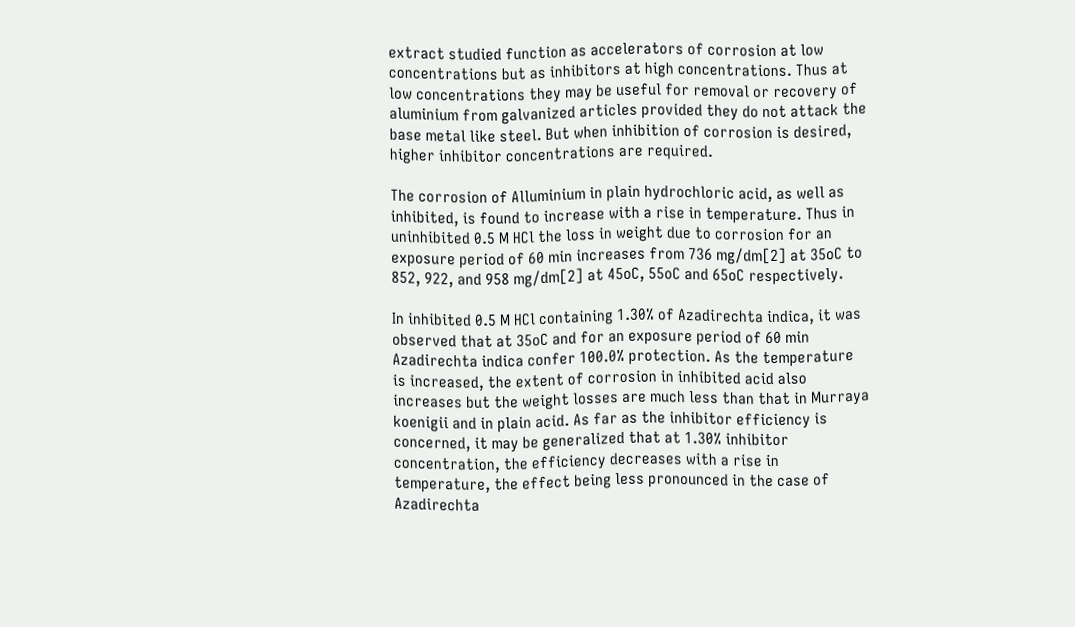extract studied function as accelerators of corrosion at low concentrations but as inhibitors at high concentrations. Thus at low concentrations they may be useful for removal or recovery of aluminium from galvanized articles provided they do not attack the base metal like steel. But when inhibition of corrosion is desired, higher inhibitor concentrations are required.

The corrosion of Alluminium in plain hydrochloric acid, as well as inhibited, is found to increase with a rise in temperature. Thus in uninhibited 0.5 M HCl the loss in weight due to corrosion for an exposure period of 60 min increases from 736 mg/dm[2] at 35oC to 852, 922, and 958 mg/dm[2] at 45oC, 55oC and 65oC respectively.

In inhibited 0.5 M HCl containing 1.30% of Azadirechta indica, it was observed that at 35oC and for an exposure period of 60 min Azadirechta indica confer 100.0% protection. As the temperature is increased, the extent of corrosion in inhibited acid also increases but the weight losses are much less than that in Murraya koenigii and in plain acid. As far as the inhibitor efficiency is concerned, it may be generalized that at 1.30% inhibitor concentration, the efficiency decreases with a rise in temperature, the effect being less pronounced in the case of Azadirechta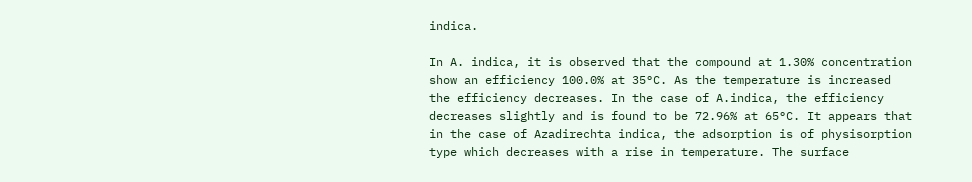indica.

In A. indica, it is observed that the compound at 1.30% concentration show an efficiency 100.0% at 35°C. As the temperature is increased the efficiency decreases. In the case of A.indica, the efficiency decreases slightly and is found to be 72.96% at 65°C. It appears that in the case of Azadirechta indica, the adsorption is of physisorption type which decreases with a rise in temperature. The surface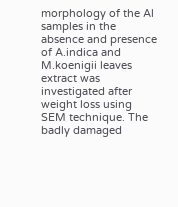morphology of the Al samples in the absence and presence of A.indica and M.koenigii leaves extract was investigated after weight loss using SEM technique. The badly damaged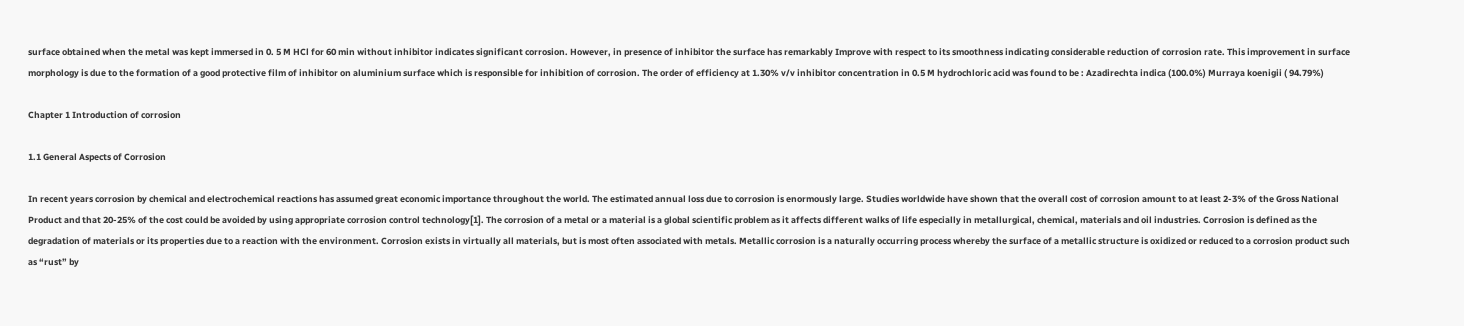surface obtained when the metal was kept immersed in 0. 5 M HCl for 60 min without inhibitor indicates significant corrosion. However, in presence of inhibitor the surface has remarkably Improve with respect to its smoothness indicating considerable reduction of corrosion rate. This improvement in surface morphology is due to the formation of a good protective film of inhibitor on aluminium surface which is responsible for inhibition of corrosion. The order of efficiency at 1.30% v/v inhibitor concentration in 0.5 M hydrochloric acid was found to be : Azadirechta indica (100.0%) Murraya koenigii ( 94.79%)

Chapter 1 Introduction of corrosion

1.1 General Aspects of Corrosion

In recent years corrosion by chemical and electrochemical reactions has assumed great economic importance throughout the world. The estimated annual loss due to corrosion is enormously large. Studies worldwide have shown that the overall cost of corrosion amount to at least 2-3% of the Gross National Product and that 20-25% of the cost could be avoided by using appropriate corrosion control technology[1]. The corrosion of a metal or a material is a global scientific problem as it affects different walks of life especially in metallurgical, chemical, materials and oil industries. Corrosion is defined as the degradation of materials or its properties due to a reaction with the environment. Corrosion exists in virtually all materials, but is most often associated with metals. Metallic corrosion is a naturally occurring process whereby the surface of a metallic structure is oxidized or reduced to a corrosion product such as “rust” by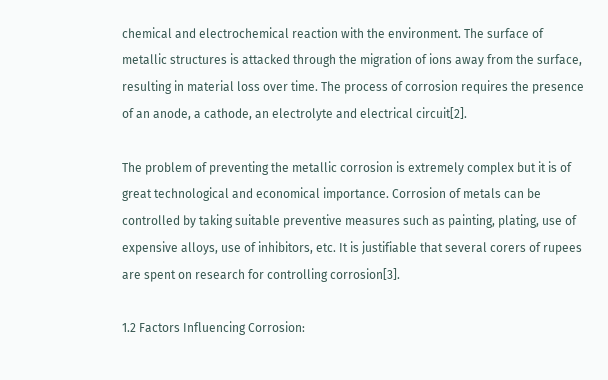chemical and electrochemical reaction with the environment. The surface of metallic structures is attacked through the migration of ions away from the surface, resulting in material loss over time. The process of corrosion requires the presence of an anode, a cathode, an electrolyte and electrical circuit[2].

The problem of preventing the metallic corrosion is extremely complex but it is of great technological and economical importance. Corrosion of metals can be controlled by taking suitable preventive measures such as painting, plating, use of expensive alloys, use of inhibitors, etc. It is justifiable that several corers of rupees are spent on research for controlling corrosion[3].

1.2 Factors Influencing Corrosion: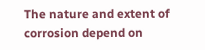The nature and extent of corrosion depend on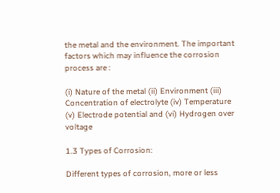the metal and the environment. The important factors which may influence the corrosion process are :

(i) Nature of the metal (ii) Environment (iii) Concentration of electrolyte (iv) Temperature (v) Electrode potential and (vi) Hydrogen over voltage

1.3 Types of Corrosion:

Different types of corrosion, more or less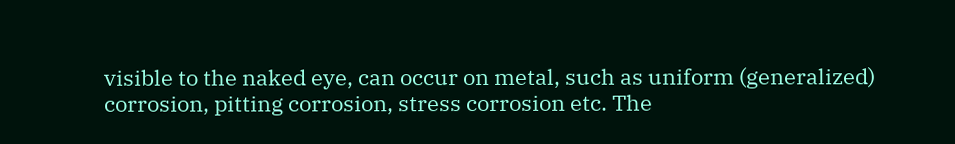visible to the naked eye, can occur on metal, such as uniform (generalized) corrosion, pitting corrosion, stress corrosion etc. The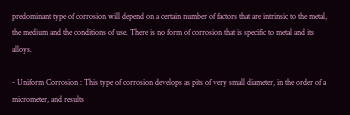predominant type of corrosion will depend on a certain number of factors that are intrinsic to the metal, the medium and the conditions of use. There is no form of corrosion that is specific to metal and its alloys.

- Uniform Corrosion : This type of corrosion develops as pits of very small diameter, in the order of a micrometer, and results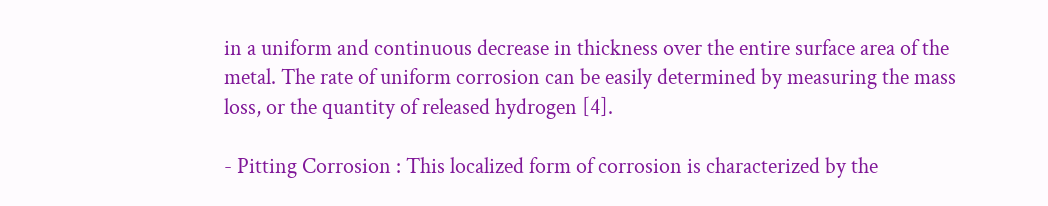in a uniform and continuous decrease in thickness over the entire surface area of the metal. The rate of uniform corrosion can be easily determined by measuring the mass loss, or the quantity of released hydrogen [4].

- Pitting Corrosion : This localized form of corrosion is characterized by the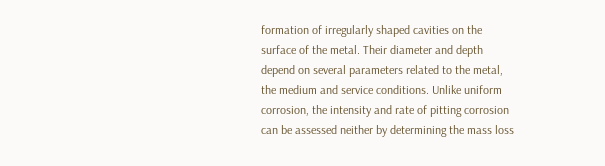formation of irregularly shaped cavities on the surface of the metal. Their diameter and depth depend on several parameters related to the metal, the medium and service conditions. Unlike uniform corrosion, the intensity and rate of pitting corrosion can be assessed neither by determining the mass loss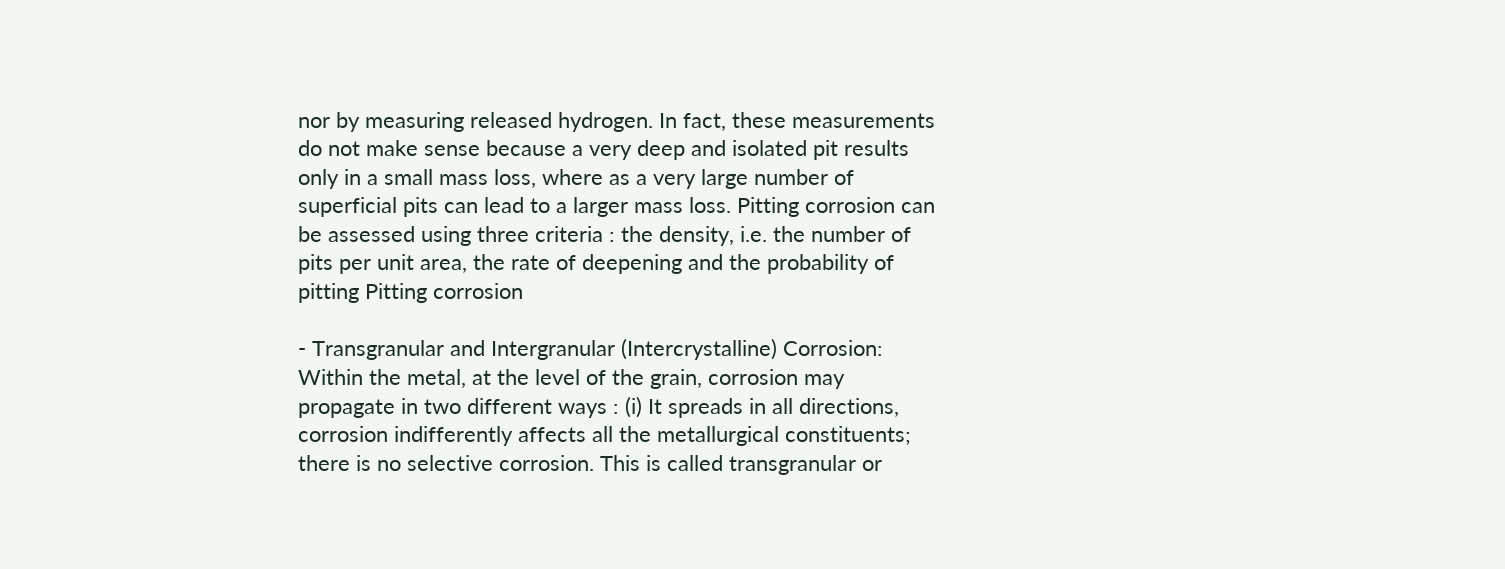nor by measuring released hydrogen. In fact, these measurements do not make sense because a very deep and isolated pit results only in a small mass loss, where as a very large number of superficial pits can lead to a larger mass loss. Pitting corrosion can be assessed using three criteria : the density, i.e. the number of pits per unit area, the rate of deepening and the probability of pitting Pitting corrosion

- Transgranular and Intergranular (Intercrystalline) Corrosion: Within the metal, at the level of the grain, corrosion may propagate in two different ways : (i) It spreads in all directions, corrosion indifferently affects all the metallurgical constituents; there is no selective corrosion. This is called transgranular or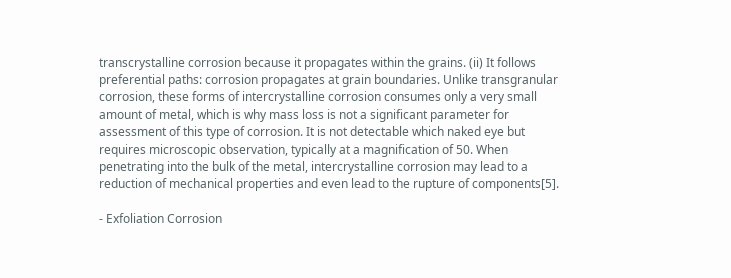transcrystalline corrosion because it propagates within the grains. (ii) It follows preferential paths: corrosion propagates at grain boundaries. Unlike transgranular corrosion, these forms of intercrystalline corrosion consumes only a very small amount of metal, which is why mass loss is not a significant parameter for assessment of this type of corrosion. It is not detectable which naked eye but requires microscopic observation, typically at a magnification of 50. When penetrating into the bulk of the metal, intercrystalline corrosion may lead to a reduction of mechanical properties and even lead to the rupture of components[5].

- Exfoliation Corrosion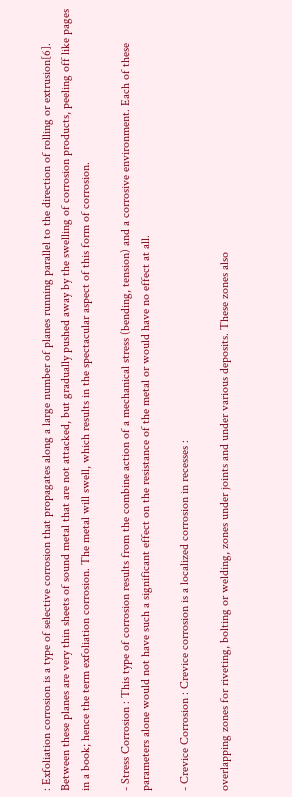: Exfoliation corrosion is a type of selective corrosion that propagates along a large number of planes running parallel to the direction of rolling or extrusion[6]. Between these planes are very thin sheets of sound metal that are not attacked, but gradually pushed away by the swelling of corrosion products, peeling off like pages in a book; hence the term exfoliation corrosion. The metal will swell, which results in the spectacular aspect of this form of corrosion.

- Stress Corrosion : This type of corrosion results from the combine action of a mechanical stress (bending, tension) and a corrosive environment. Each of these parameters alone would not have such a significant effect on the resistance of the metal or would have no effect at all.

- Crevice Corrosion : Crevice corrosion is a localized corrosion in recesses :

overlapping zones for riveting, bolting or welding, zones under joints and under various deposits. These zones also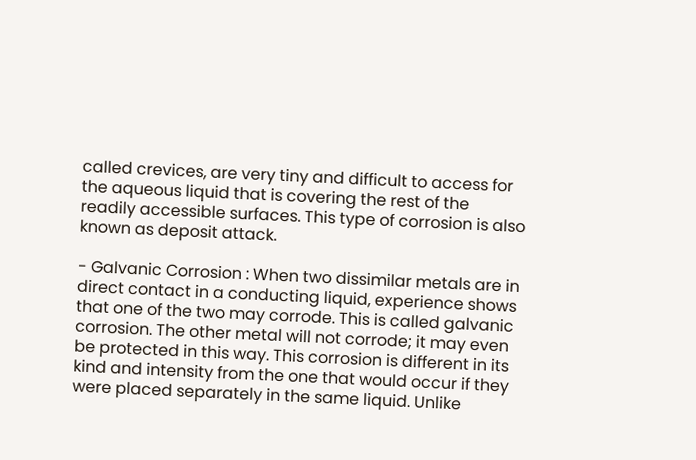called crevices, are very tiny and difficult to access for the aqueous liquid that is covering the rest of the readily accessible surfaces. This type of corrosion is also known as deposit attack.

- Galvanic Corrosion : When two dissimilar metals are in direct contact in a conducting liquid, experience shows that one of the two may corrode. This is called galvanic corrosion. The other metal will not corrode; it may even be protected in this way. This corrosion is different in its kind and intensity from the one that would occur if they were placed separately in the same liquid. Unlike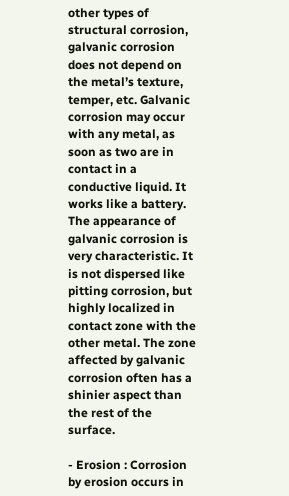other types of structural corrosion, galvanic corrosion does not depend on the metal’s texture, temper, etc. Galvanic corrosion may occur with any metal, as soon as two are in contact in a conductive liquid. It works like a battery. The appearance of galvanic corrosion is very characteristic. It is not dispersed like pitting corrosion, but highly localized in contact zone with the other metal. The zone affected by galvanic corrosion often has a shinier aspect than the rest of the surface.

- Erosion : Corrosion by erosion occurs in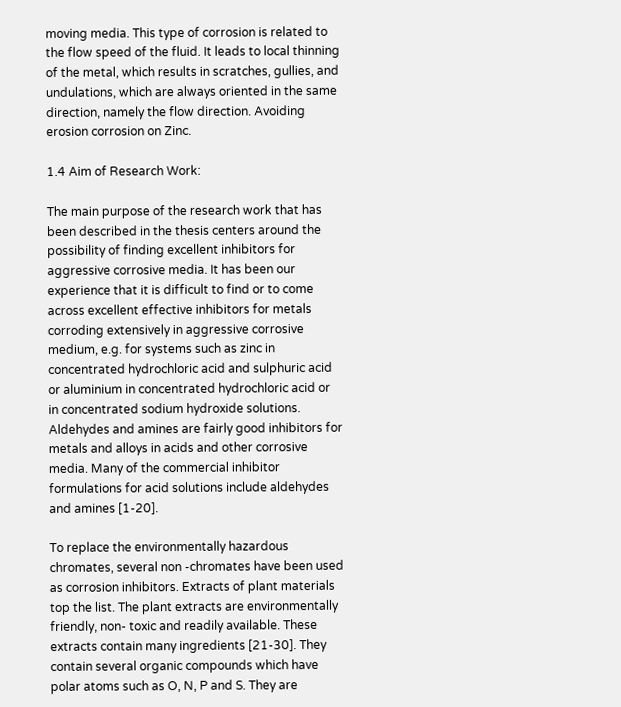moving media. This type of corrosion is related to the flow speed of the fluid. It leads to local thinning of the metal, which results in scratches, gullies, and undulations, which are always oriented in the same direction, namely the flow direction. Avoiding erosion corrosion on Zinc.

1.4 Aim of Research Work:

The main purpose of the research work that has been described in the thesis centers around the possibility of finding excellent inhibitors for aggressive corrosive media. It has been our experience that it is difficult to find or to come across excellent effective inhibitors for metals corroding extensively in aggressive corrosive medium, e.g. for systems such as zinc in concentrated hydrochloric acid and sulphuric acid or aluminium in concentrated hydrochloric acid or in concentrated sodium hydroxide solutions. Aldehydes and amines are fairly good inhibitors for metals and alloys in acids and other corrosive media. Many of the commercial inhibitor formulations for acid solutions include aldehydes and amines [1-20].

To replace the environmentally hazardous chromates, several non -chromates have been used as corrosion inhibitors. Extracts of plant materials top the list. The plant extracts are environmentally friendly, non- toxic and readily available. These extracts contain many ingredients [21-30]. They contain several organic compounds which have polar atoms such as O, N, P and S. They are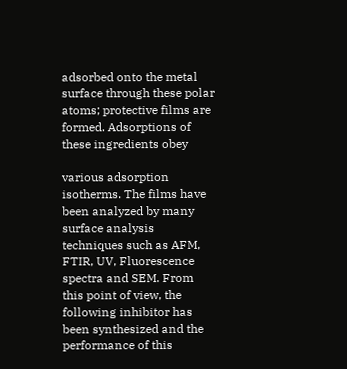adsorbed onto the metal surface through these polar atoms; protective films are formed. Adsorptions of these ingredients obey

various adsorption isotherms. The films have been analyzed by many surface analysis techniques such as AFM, FTIR, UV, Fluorescence spectra and SEM. From this point of view, the following inhibitor has been synthesized and the performance of this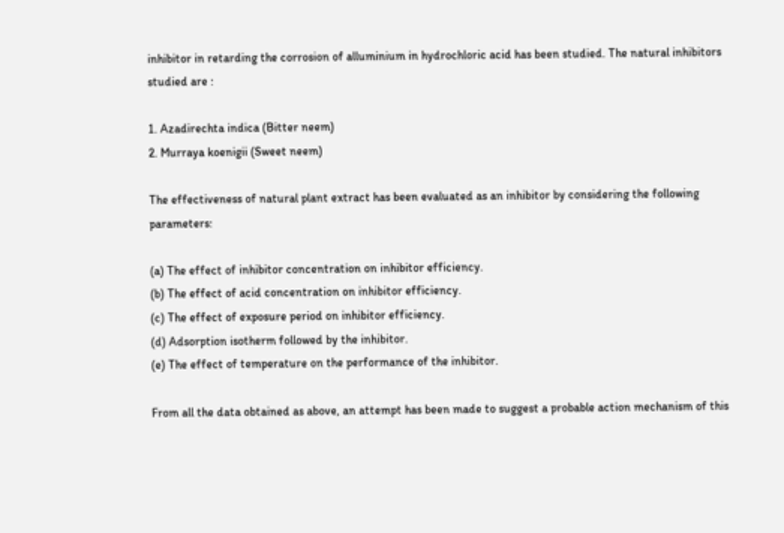inhibitor in retarding the corrosion of alluminium in hydrochloric acid has been studied. The natural inhibitors studied are :

1. Azadirechta indica (Bitter neem)
2. Murraya koenigii (Sweet neem)

The effectiveness of natural plant extract has been evaluated as an inhibitor by considering the following parameters:

(a) The effect of inhibitor concentration on inhibitor efficiency.
(b) The effect of acid concentration on inhibitor efficiency.
(c) The effect of exposure period on inhibitor efficiency.
(d) Adsorption isotherm followed by the inhibitor.
(e) The effect of temperature on the performance of the inhibitor.

From all the data obtained as above, an attempt has been made to suggest a probable action mechanism of this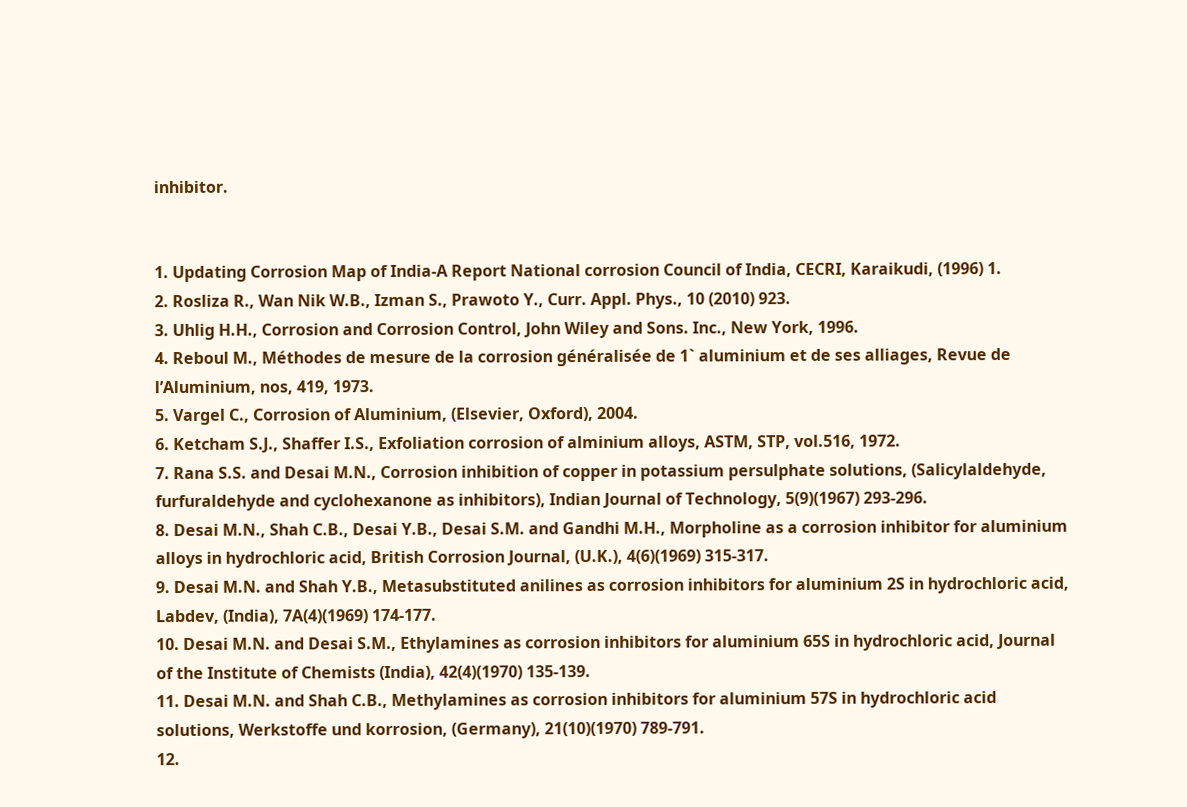inhibitor.


1. Updating Corrosion Map of India-A Report National corrosion Council of India, CECRI, Karaikudi, (1996) 1.
2. Rosliza R., Wan Nik W.B., Izman S., Prawoto Y., Curr. Appl. Phys., 10 (2010) 923.
3. Uhlig H.H., Corrosion and Corrosion Control, John Wiley and Sons. Inc., New York, 1996.
4. Reboul M., Méthodes de mesure de la corrosion généralisée de 1` aluminium et de ses alliages, Revue de l’Aluminium, nos, 419, 1973.
5. Vargel C., Corrosion of Aluminium, (Elsevier, Oxford), 2004.
6. Ketcham S.J., Shaffer I.S., Exfoliation corrosion of alminium alloys, ASTM, STP, vol.516, 1972.
7. Rana S.S. and Desai M.N., Corrosion inhibition of copper in potassium persulphate solutions, (Salicylaldehyde, furfuraldehyde and cyclohexanone as inhibitors), Indian Journal of Technology, 5(9)(1967) 293-296.
8. Desai M.N., Shah C.B., Desai Y.B., Desai S.M. and Gandhi M.H., Morpholine as a corrosion inhibitor for aluminium alloys in hydrochloric acid, British Corrosion Journal, (U.K.), 4(6)(1969) 315-317.
9. Desai M.N. and Shah Y.B., Metasubstituted anilines as corrosion inhibitors for aluminium 2S in hydrochloric acid, Labdev, (India), 7A(4)(1969) 174-177.
10. Desai M.N. and Desai S.M., Ethylamines as corrosion inhibitors for aluminium 65S in hydrochloric acid, Journal of the Institute of Chemists (India), 42(4)(1970) 135-139.
11. Desai M.N. and Shah C.B., Methylamines as corrosion inhibitors for aluminium 57S in hydrochloric acid solutions, Werkstoffe und korrosion, (Germany), 21(10)(1970) 789-791.
12.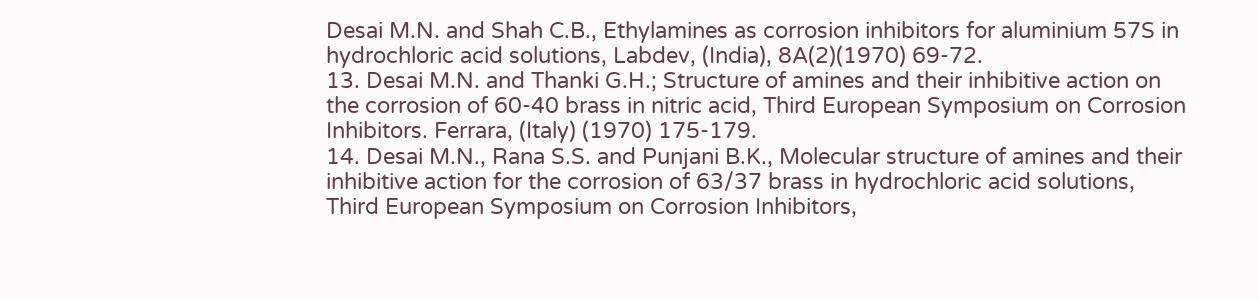Desai M.N. and Shah C.B., Ethylamines as corrosion inhibitors for aluminium 57S in hydrochloric acid solutions, Labdev, (India), 8A(2)(1970) 69-72.
13. Desai M.N. and Thanki G.H.; Structure of amines and their inhibitive action on the corrosion of 60-40 brass in nitric acid, Third European Symposium on Corrosion Inhibitors. Ferrara, (Italy) (1970) 175-179.
14. Desai M.N., Rana S.S. and Punjani B.K., Molecular structure of amines and their inhibitive action for the corrosion of 63/37 brass in hydrochloric acid solutions, Third European Symposium on Corrosion Inhibitors,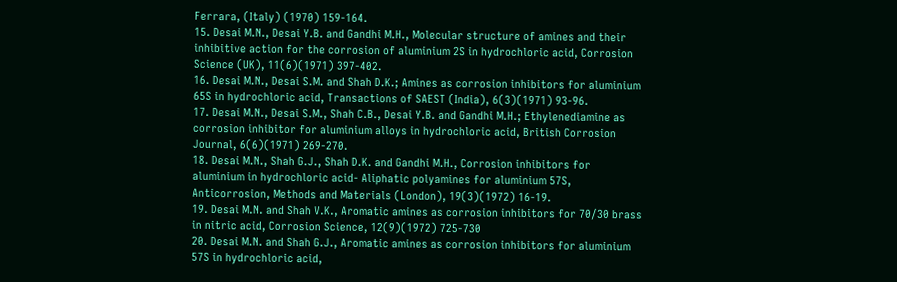Ferrara, (Italy) (1970) 159-164.
15. Desai M.N., Desai Y.B. and Gandhi M.H., Molecular structure of amines and their inhibitive action for the corrosion of aluminium 2S in hydrochloric acid, Corrosion Science (UK), 11(6)(1971) 397-402.
16. Desai M.N., Desai S.M. and Shah D.K.; Amines as corrosion inhibitors for aluminium 65S in hydrochloric acid, Transactions of SAEST (India), 6(3)(1971) 93-96.
17. Desai M.N., Desai S.M., Shah C.B., Desai Y.B. and Gandhi M.H.; Ethylenediamine as corrosion inhibitor for aluminium alloys in hydrochloric acid, British Corrosion Journal, 6(6)(1971) 269-270.
18. Desai M.N., Shah G.J., Shah D.K. and Gandhi M.H., Corrosion inhibitors for aluminium in hydrochloric acid- Aliphatic polyamines for aluminium 57S, Anticorrosion, Methods and Materials (London), 19(3)(1972) 16-19.
19. Desai M.N. and Shah V.K., Aromatic amines as corrosion inhibitors for 70/30 brass in nitric acid, Corrosion Science, 12(9)(1972) 725-730
20. Desai M.N. and Shah G.J., Aromatic amines as corrosion inhibitors for aluminium 57S in hydrochloric acid,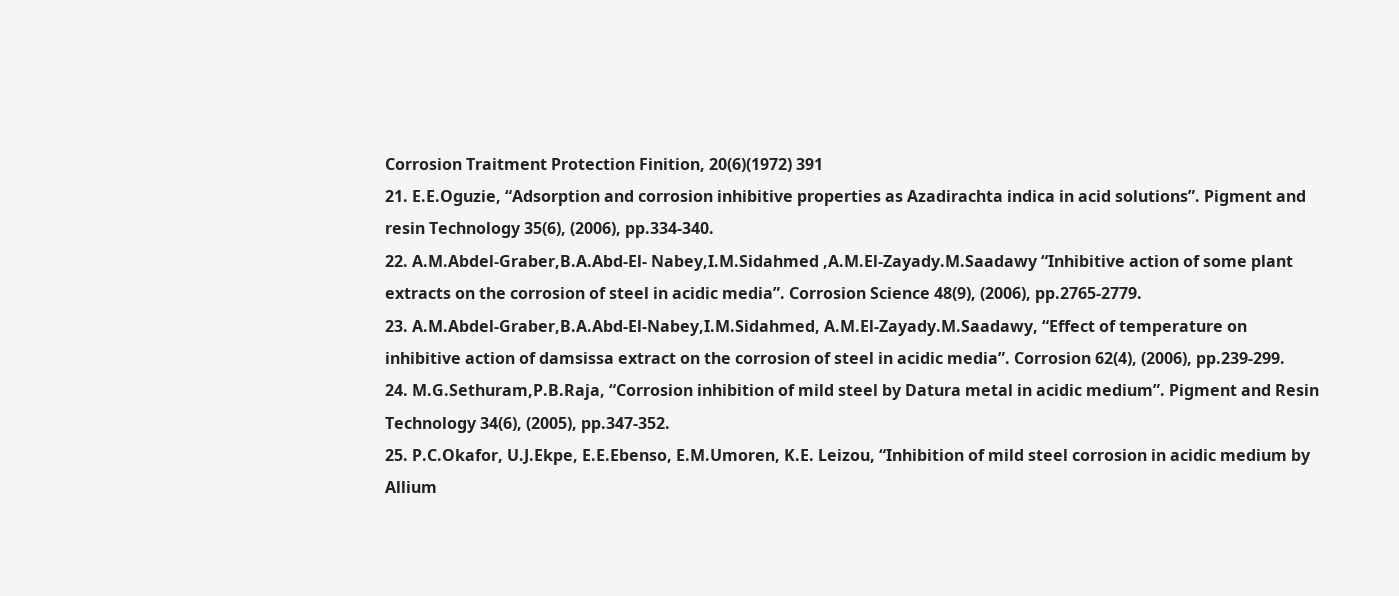Corrosion Traitment Protection Finition, 20(6)(1972) 391
21. E.E.Oguzie, “Adsorption and corrosion inhibitive properties as Azadirachta indica in acid solutions”. Pigment and resin Technology 35(6), (2006), pp.334-340.
22. A.M.Abdel-Graber,B.A.Abd-El- Nabey,I.M.Sidahmed ,A.M.El-Zayady.M.Saadawy “Inhibitive action of some plant extracts on the corrosion of steel in acidic media”. Corrosion Science 48(9), (2006), pp.2765-2779.
23. A.M.Abdel-Graber,B.A.Abd-El-Nabey,I.M.Sidahmed, A.M.El-Zayady.M.Saadawy, “Effect of temperature on inhibitive action of damsissa extract on the corrosion of steel in acidic media”. Corrosion 62(4), (2006), pp.239-299.
24. M.G.Sethuram,P.B.Raja, “Corrosion inhibition of mild steel by Datura metal in acidic medium”. Pigment and Resin Technology 34(6), (2005), pp.347-352.
25. P.C.Okafor, U.J.Ekpe, E.E.Ebenso, E.M.Umoren, K.E. Leizou, “Inhibition of mild steel corrosion in acidic medium by Allium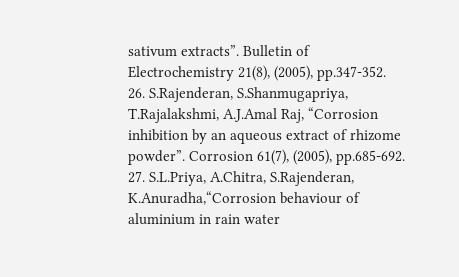sativum extracts”. Bulletin of Electrochemistry 21(8), (2005), pp.347-352.
26. S.Rajenderan, S.Shanmugapriya, T.Rajalakshmi, A.J.Amal Raj, “Corrosion inhibition by an aqueous extract of rhizome powder”. Corrosion 61(7), (2005), pp.685-692.
27. S.L.Priya, A.Chitra, S.Rajenderan, K.Anuradha,“Corrosion behaviour of aluminium in rain water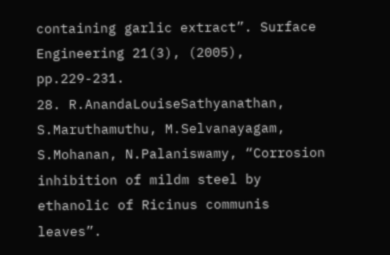containing garlic extract”. Surface Engineering 21(3), (2005), pp.229-231.
28. R.AnandaLouiseSathyanathan, S.Maruthamuthu, M.Selvanayagam, S.Mohanan, N.Palaniswamy, “Corrosion inhibition of mildm steel by ethanolic of Ricinus communis leaves”.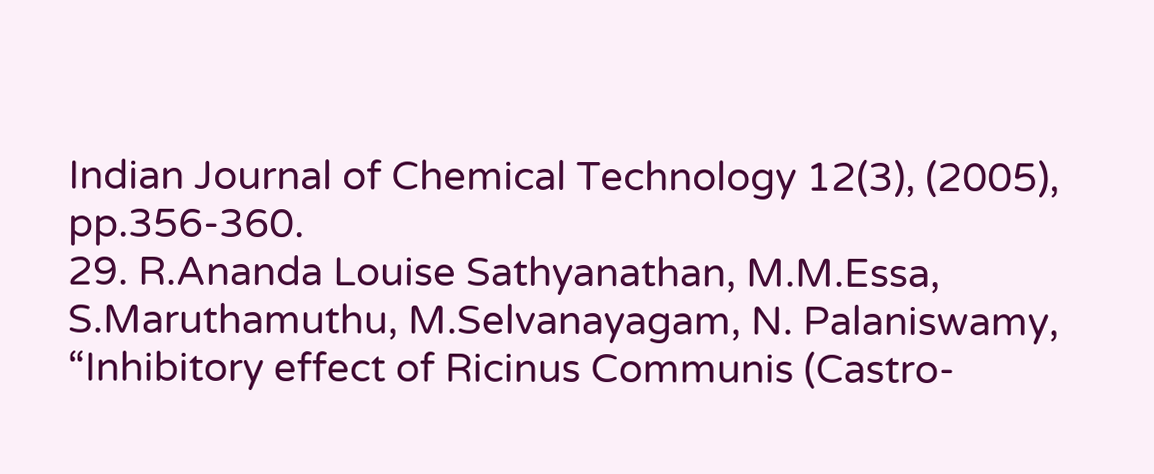Indian Journal of Chemical Technology 12(3), (2005), pp.356-360.
29. R.Ananda Louise Sathyanathan, M.M.Essa, S.Maruthamuthu, M.Selvanayagam, N. Palaniswamy, “Inhibitory effect of Ricinus Communis (Castro-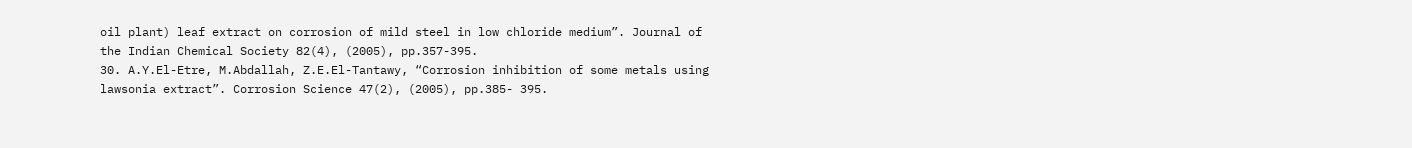oil plant) leaf extract on corrosion of mild steel in low chloride medium”. Journal of the Indian Chemical Society 82(4), (2005), pp.357-395.
30. A.Y.El-Etre, M.Abdallah, Z.E.El-Tantawy, “Corrosion inhibition of some metals using lawsonia extract”. Corrosion Science 47(2), (2005), pp.385- 395.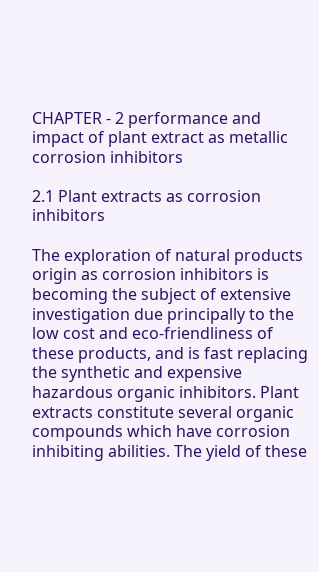CHAPTER - 2 performance and impact of plant extract as metallic corrosion inhibitors

2.1 Plant extracts as corrosion inhibitors

The exploration of natural products origin as corrosion inhibitors is becoming the subject of extensive investigation due principally to the low cost and eco-friendliness of these products, and is fast replacing the synthetic and expensive hazardous organic inhibitors. Plant extracts constitute several organic compounds which have corrosion inhibiting abilities. The yield of these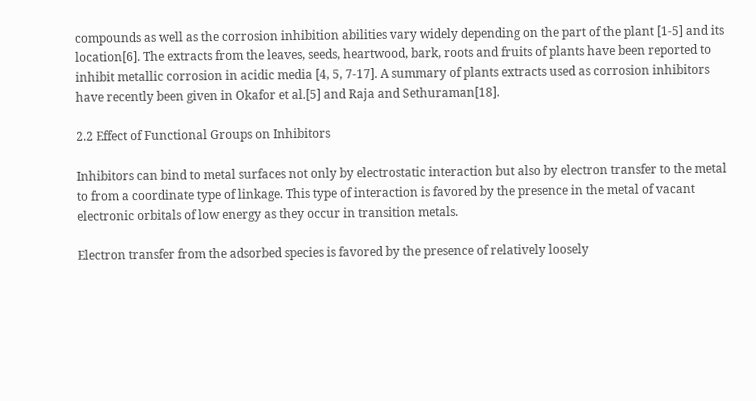compounds as well as the corrosion inhibition abilities vary widely depending on the part of the plant [1-5] and its location[6]. The extracts from the leaves, seeds, heartwood, bark, roots and fruits of plants have been reported to inhibit metallic corrosion in acidic media [4, 5, 7-17]. A summary of plants extracts used as corrosion inhibitors have recently been given in Okafor et al.[5] and Raja and Sethuraman[18].

2.2 Effect of Functional Groups on Inhibitors

Inhibitors can bind to metal surfaces not only by electrostatic interaction but also by electron transfer to the metal to from a coordinate type of linkage. This type of interaction is favored by the presence in the metal of vacant electronic orbitals of low energy as they occur in transition metals.

Electron transfer from the adsorbed species is favored by the presence of relatively loosely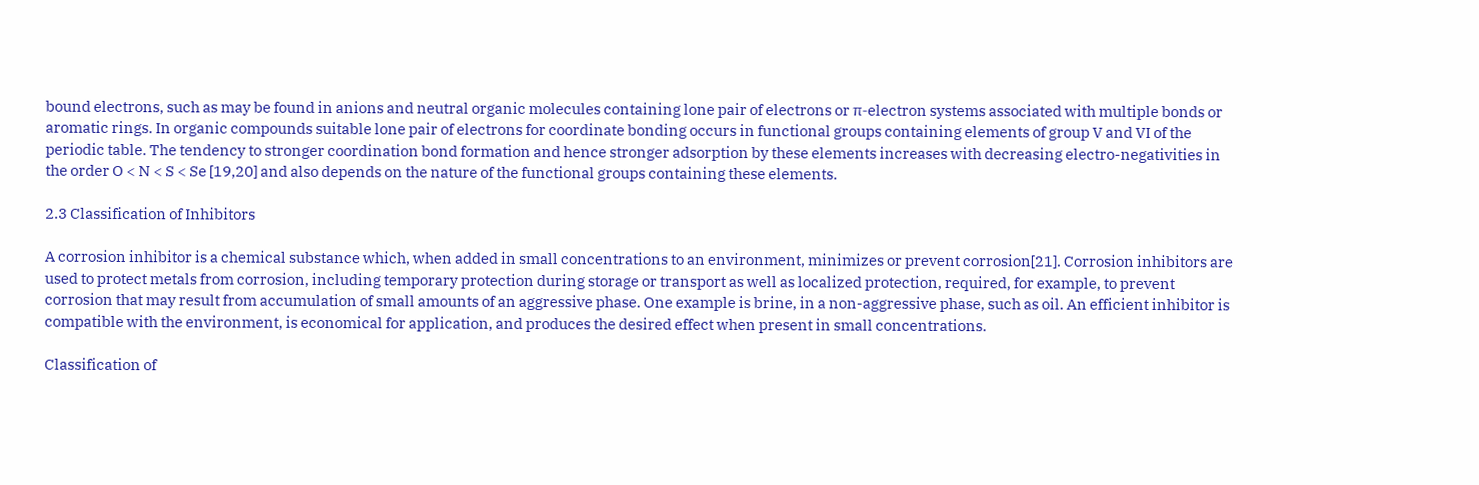bound electrons, such as may be found in anions and neutral organic molecules containing lone pair of electrons or π-electron systems associated with multiple bonds or aromatic rings. In organic compounds suitable lone pair of electrons for coordinate bonding occurs in functional groups containing elements of group V and VI of the periodic table. The tendency to stronger coordination bond formation and hence stronger adsorption by these elements increases with decreasing electro-negativities in the order O < N < S < Se [19,20] and also depends on the nature of the functional groups containing these elements.

2.3 Classification of Inhibitors

A corrosion inhibitor is a chemical substance which, when added in small concentrations to an environment, minimizes or prevent corrosion[21]. Corrosion inhibitors are used to protect metals from corrosion, including temporary protection during storage or transport as well as localized protection, required, for example, to prevent corrosion that may result from accumulation of small amounts of an aggressive phase. One example is brine, in a non-aggressive phase, such as oil. An efficient inhibitor is compatible with the environment, is economical for application, and produces the desired effect when present in small concentrations.

Classification of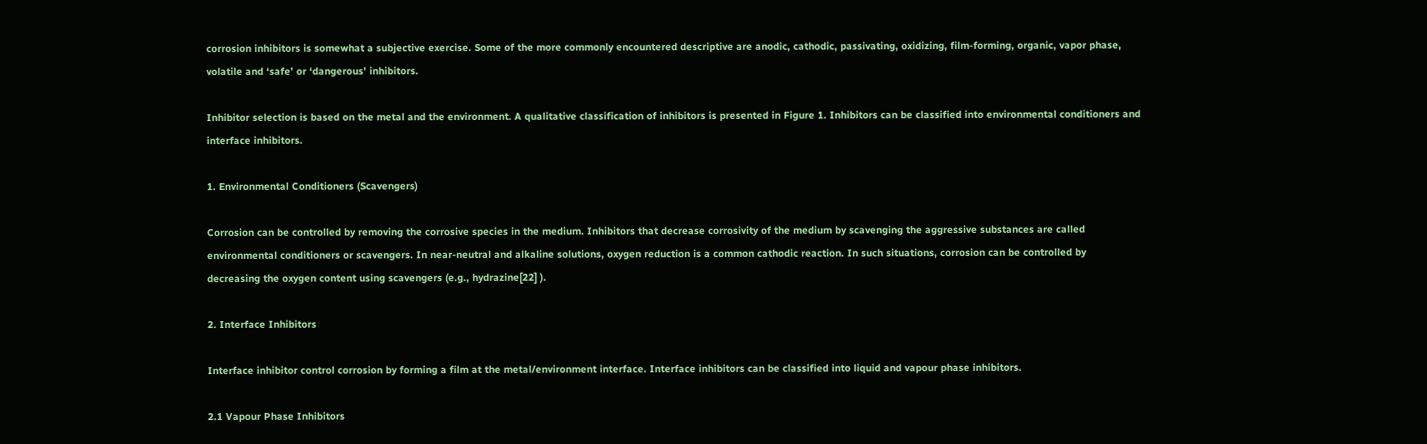corrosion inhibitors is somewhat a subjective exercise. Some of the more commonly encountered descriptive are anodic, cathodic, passivating, oxidizing, film-forming, organic, vapor phase, volatile and ‘safe’ or ‘dangerous’ inhibitors.

Inhibitor selection is based on the metal and the environment. A qualitative classification of inhibitors is presented in Figure 1. Inhibitors can be classified into environmental conditioners and interface inhibitors.

1. Environmental Conditioners (Scavengers)

Corrosion can be controlled by removing the corrosive species in the medium. Inhibitors that decrease corrosivity of the medium by scavenging the aggressive substances are called environmental conditioners or scavengers. In near-neutral and alkaline solutions, oxygen reduction is a common cathodic reaction. In such situations, corrosion can be controlled by decreasing the oxygen content using scavengers (e.g., hydrazine[22] ).

2. Interface Inhibitors

Interface inhibitor control corrosion by forming a film at the metal/environment interface. Interface inhibitors can be classified into liquid and vapour phase inhibitors.

2.1 Vapour Phase Inhibitors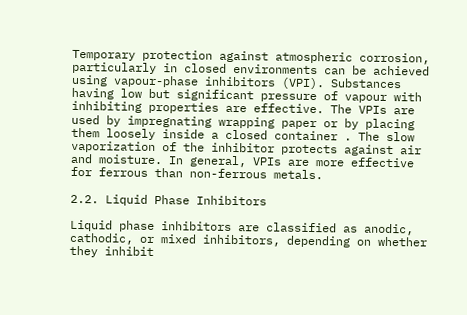Temporary protection against atmospheric corrosion, particularly in closed environments can be achieved using vapour-phase inhibitors (VPI). Substances having low but significant pressure of vapour with inhibiting properties are effective. The VPIs are used by impregnating wrapping paper or by placing them loosely inside a closed container . The slow vaporization of the inhibitor protects against air and moisture. In general, VPIs are more effective for ferrous than non-ferrous metals.

2.2. Liquid Phase Inhibitors

Liquid phase inhibitors are classified as anodic, cathodic, or mixed inhibitors, depending on whether they inhibit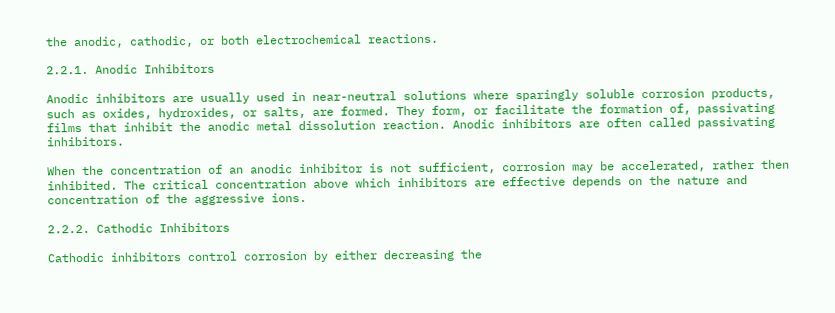the anodic, cathodic, or both electrochemical reactions.

2.2.1. Anodic Inhibitors

Anodic inhibitors are usually used in near-neutral solutions where sparingly soluble corrosion products, such as oxides, hydroxides, or salts, are formed. They form, or facilitate the formation of, passivating films that inhibit the anodic metal dissolution reaction. Anodic inhibitors are often called passivating inhibitors.

When the concentration of an anodic inhibitor is not sufficient, corrosion may be accelerated, rather then inhibited. The critical concentration above which inhibitors are effective depends on the nature and concentration of the aggressive ions.

2.2.2. Cathodic Inhibitors

Cathodic inhibitors control corrosion by either decreasing the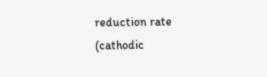reduction rate (cathodic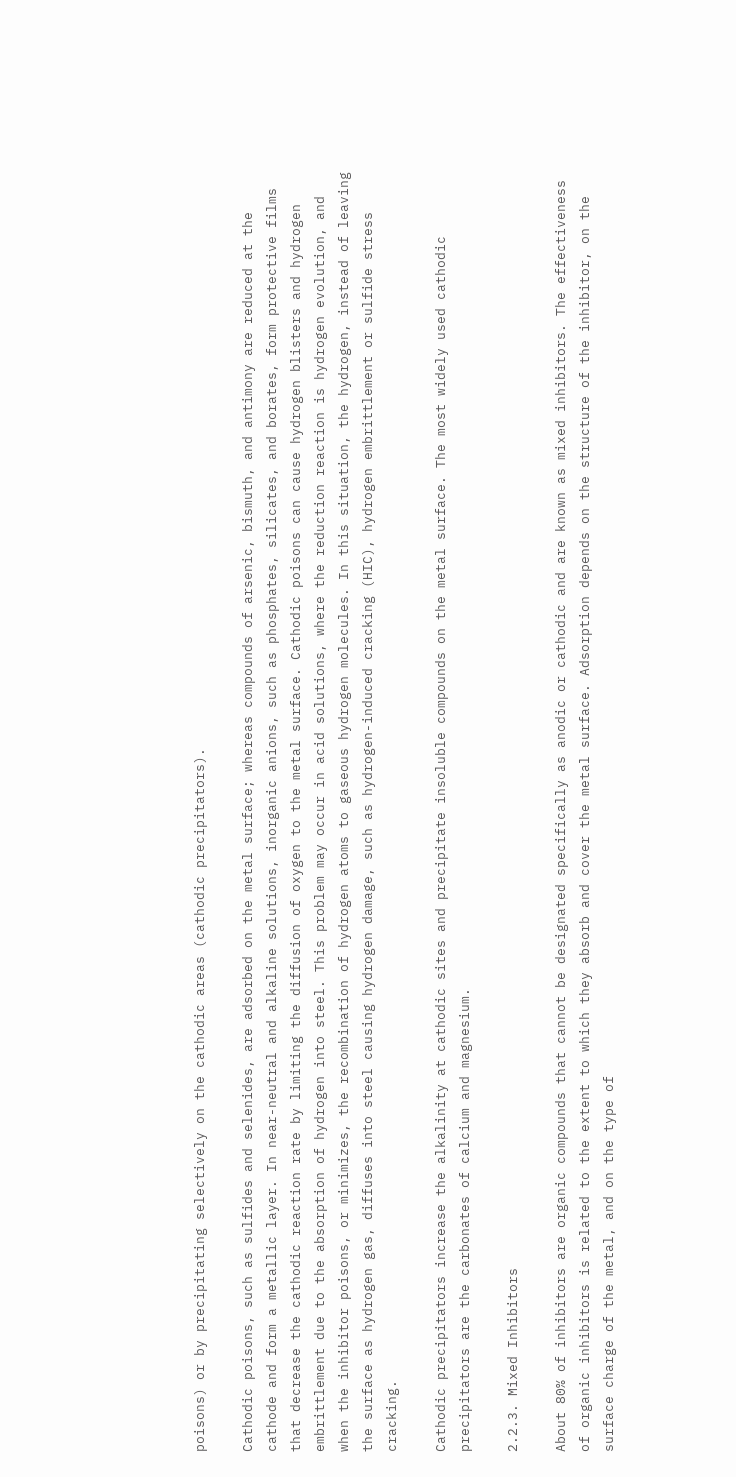poisons) or by precipitating selectively on the cathodic areas (cathodic precipitators).

Cathodic poisons, such as sulfides and selenides, are adsorbed on the metal surface; whereas compounds of arsenic, bismuth, and antimony are reduced at the cathode and form a metallic layer. In near-neutral and alkaline solutions, inorganic anions, such as phosphates, silicates, and borates, form protective films that decrease the cathodic reaction rate by limiting the diffusion of oxygen to the metal surface. Cathodic poisons can cause hydrogen blisters and hydrogen embrittlement due to the absorption of hydrogen into steel. This problem may occur in acid solutions, where the reduction reaction is hydrogen evolution, and when the inhibitor poisons, or minimizes, the recombination of hydrogen atoms to gaseous hydrogen molecules. In this situation, the hydrogen, instead of leaving the surface as hydrogen gas, diffuses into steel causing hydrogen damage, such as hydrogen-induced cracking (HIC), hydrogen embrittlement or sulfide stress cracking.

Cathodic precipitators increase the alkalinity at cathodic sites and precipitate insoluble compounds on the metal surface. The most widely used cathodic precipitators are the carbonates of calcium and magnesium.

2.2.3. Mixed Inhibitors

About 80% of inhibitors are organic compounds that cannot be designated specifically as anodic or cathodic and are known as mixed inhibitors. The effectiveness of organic inhibitors is related to the extent to which they absorb and cover the metal surface. Adsorption depends on the structure of the inhibitor, on the surface charge of the metal, and on the type of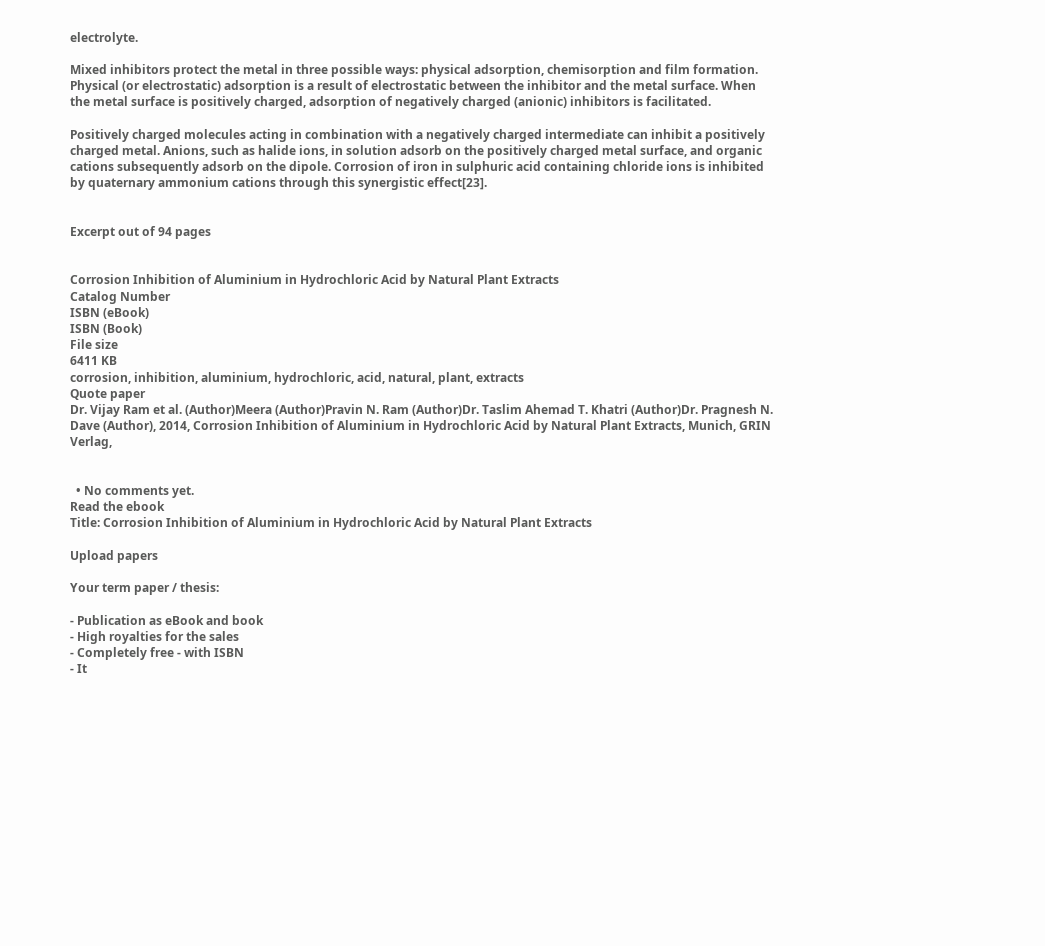electrolyte.

Mixed inhibitors protect the metal in three possible ways: physical adsorption, chemisorption and film formation. Physical (or electrostatic) adsorption is a result of electrostatic between the inhibitor and the metal surface. When the metal surface is positively charged, adsorption of negatively charged (anionic) inhibitors is facilitated.

Positively charged molecules acting in combination with a negatively charged intermediate can inhibit a positively charged metal. Anions, such as halide ions, in solution adsorb on the positively charged metal surface, and organic cations subsequently adsorb on the dipole. Corrosion of iron in sulphuric acid containing chloride ions is inhibited by quaternary ammonium cations through this synergistic effect[23].


Excerpt out of 94 pages


Corrosion Inhibition of Aluminium in Hydrochloric Acid by Natural Plant Extracts
Catalog Number
ISBN (eBook)
ISBN (Book)
File size
6411 KB
corrosion, inhibition, aluminium, hydrochloric, acid, natural, plant, extracts
Quote paper
Dr. Vijay Ram et al. (Author)Meera (Author)Pravin N. Ram (Author)Dr. Taslim Ahemad T. Khatri (Author)Dr. Pragnesh N. Dave (Author), 2014, Corrosion Inhibition of Aluminium in Hydrochloric Acid by Natural Plant Extracts, Munich, GRIN Verlag,


  • No comments yet.
Read the ebook
Title: Corrosion Inhibition of Aluminium in Hydrochloric Acid by Natural Plant Extracts

Upload papers

Your term paper / thesis:

- Publication as eBook and book
- High royalties for the sales
- Completely free - with ISBN
- It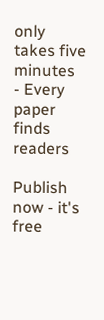only takes five minutes
- Every paper finds readers

Publish now - it's free